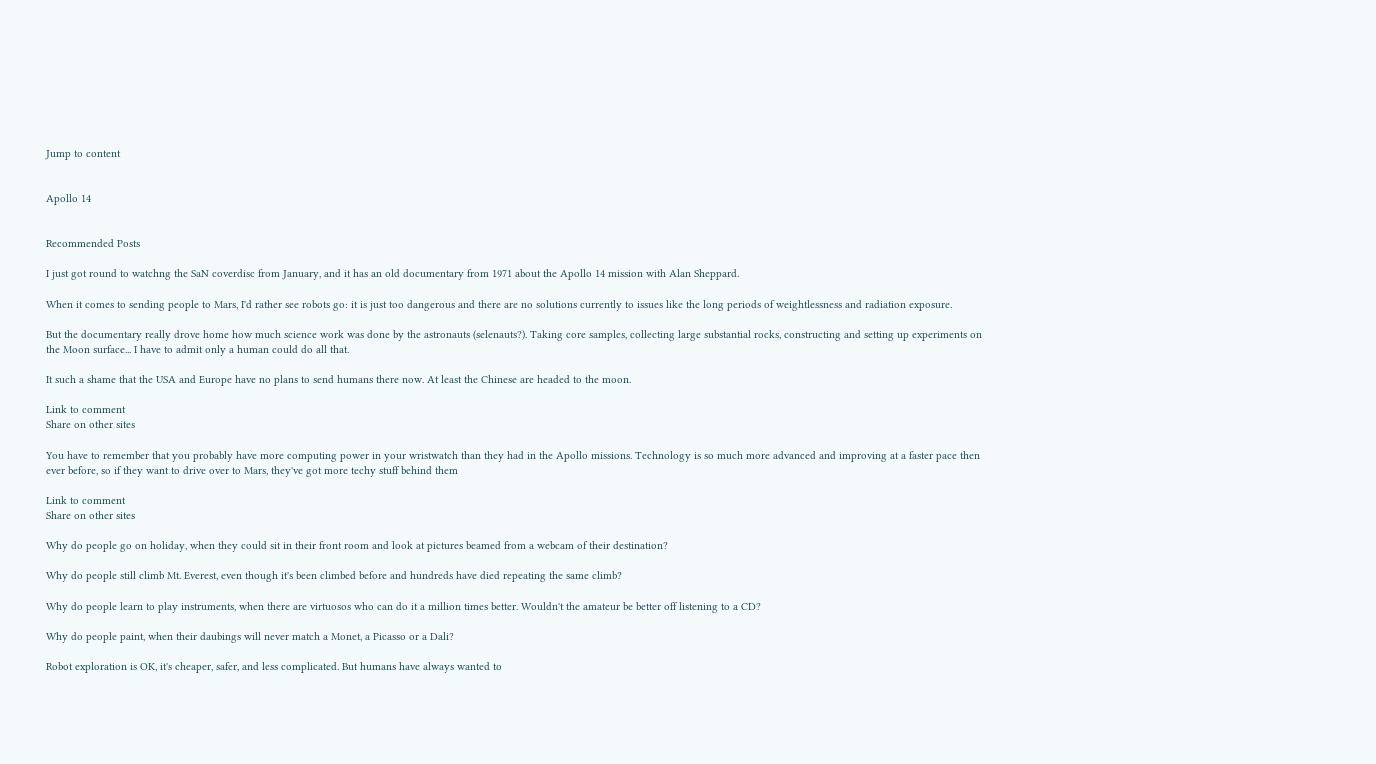Jump to content


Apollo 14


Recommended Posts

I just got round to watchng the SaN coverdisc from January, and it has an old documentary from 1971 about the Apollo 14 mission with Alan Sheppard.

When it comes to sending people to Mars, I'd rather see robots go: it is just too dangerous and there are no solutions currently to issues like the long periods of weightlessness and radiation exposure.

But the documentary really drove home how much science work was done by the astronauts (selenauts?). Taking core samples, collecting large substantial rocks, constructing and setting up experiments on the Moon surface... I have to admit only a human could do all that.

It such a shame that the USA and Europe have no plans to send humans there now. At least the Chinese are headed to the moon.

Link to comment
Share on other sites

You have to remember that you probably have more computing power in your wristwatch than they had in the Apollo missions. Technology is so much more advanced and improving at a faster pace then ever before, so if they want to drive over to Mars, they've got more techy stuff behind them

Link to comment
Share on other sites

Why do people go on holiday, when they could sit in their front room and look at pictures beamed from a webcam of their destination?

Why do people still climb Mt. Everest, even though it's been climbed before and hundreds have died repeating the same climb?

Why do people learn to play instruments, when there are virtuosos who can do it a million times better. Wouldn't the amateur be better off listening to a CD?

Why do people paint, when their daubings will never match a Monet, a Picasso or a Dali?

Robot exploration is OK, it's cheaper, safer, and less complicated. But humans have always wanted to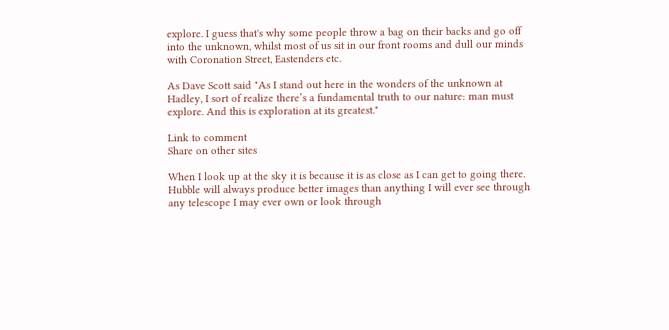explore. I guess that's why some people throw a bag on their backs and go off into the unknown, whilst most of us sit in our front rooms and dull our minds with Coronation Street, Eastenders etc.

As Dave Scott said "As I stand out here in the wonders of the unknown at Hadley, I sort of realize there’s a fundamental truth to our nature: man must explore. And this is exploration at its greatest."

Link to comment
Share on other sites

When I look up at the sky it is because it is as close as I can get to going there. Hubble will always produce better images than anything I will ever see through any telescope I may ever own or look through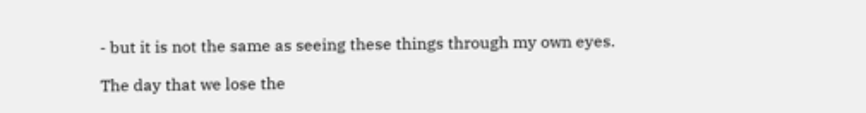- but it is not the same as seeing these things through my own eyes.

The day that we lose the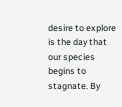desire to explore is the day that our species begins to stagnate. By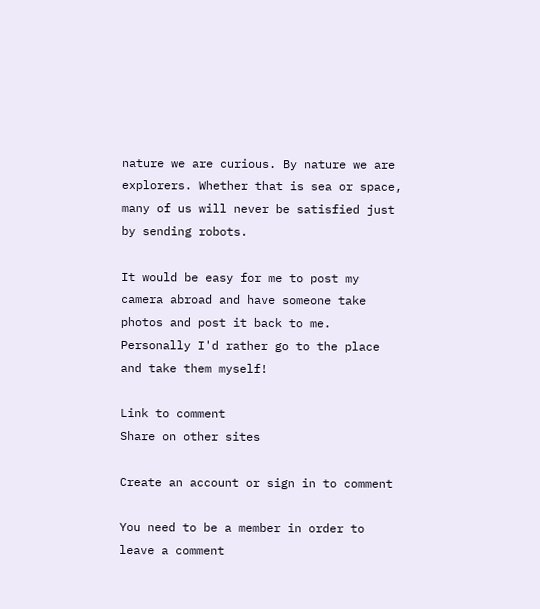nature we are curious. By nature we are explorers. Whether that is sea or space, many of us will never be satisfied just by sending robots.

It would be easy for me to post my camera abroad and have someone take photos and post it back to me. Personally I'd rather go to the place and take them myself!

Link to comment
Share on other sites

Create an account or sign in to comment

You need to be a member in order to leave a comment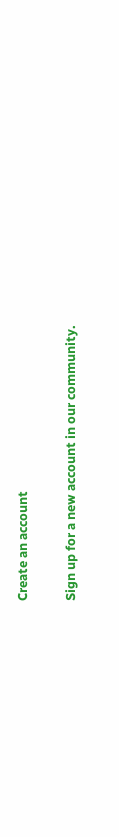Create an account

Sign up for a new account in our community.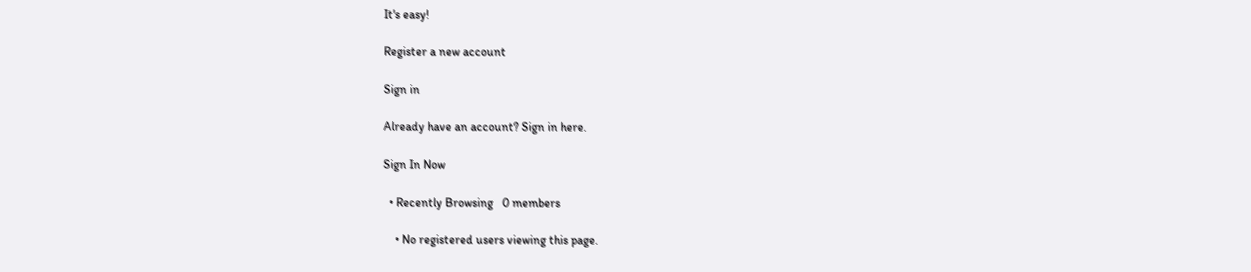It's easy!

Register a new account

Sign in

Already have an account? Sign in here.

Sign In Now

  • Recently Browsing   0 members

    • No registered users viewing this page.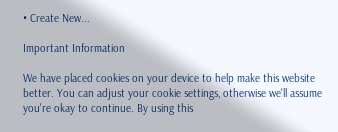• Create New...

Important Information

We have placed cookies on your device to help make this website better. You can adjust your cookie settings, otherwise we'll assume you're okay to continue. By using this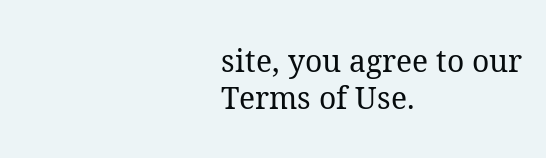site, you agree to our Terms of Use.